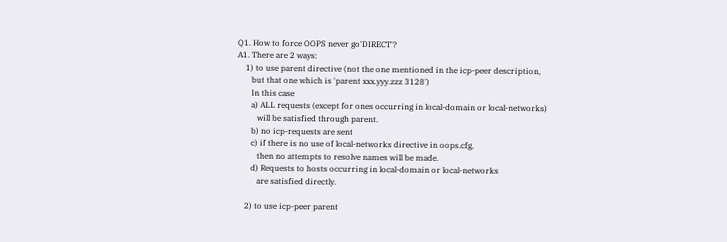Q1. How to force OOPS never go'DIRECT'?
A1. There are 2 ways:
    1) to use parent directive (not the one mentioned in the icp-peer description,
       but that one which is 'parent xxx.yyy.zzz 3128')
       In this case
       a) ALL requests (except for ones occurring in local-domain or local-networks)
          will be satisfied through parent.
       b) no icp-requests are sent
       c) if there is no use of local-networks directive in oops.cfg,
          then no attempts to resolve names will be made.
       d) Requests to hosts occurring in local-domain or local-networks
          are satisfied directly.

    2) to use icp-peer parent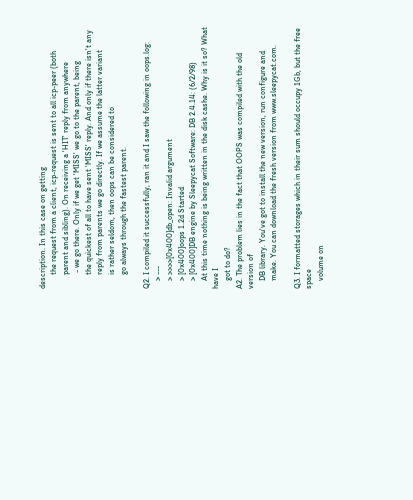description. In this case on getting
       the request from a client, icp-request is sent to all icp-peer (both
       parent and sibling). On receiving a 'HIT' reply from anywhere
        - we go there. Only if we get 'MISS' we go to the parent, being
       the quickest of all to have sent 'MISS' reply. And only if there isn't any
       reply from parents we go directly. If we assume the latter variant
       is rather seldom, then oops can be considered to
       go always through the fastest parent.

Q2. I compiled it successfully, ran it and I saw the following in oops.log:
    > ---
    > >>>>[0x400]db_open: Invalid argument
    > [0x400]oops 1.2d Started
    > [0x400]DB engine by Sleepycat Software: DB 2.4.14: (6/2/98)
    At this time nothing is being written in the disk cashe. Why is it so? What have I
    got to do?
A2. The problem lies in the fact that OOPS was compiled with the old version of
    DB library. You've got to install the new version, run configure and
    make. You can download the fresh version from www.sleepycat.com.

Q3. I formatted storages which in their sum should occupy 1Gb, but the free space
    volume on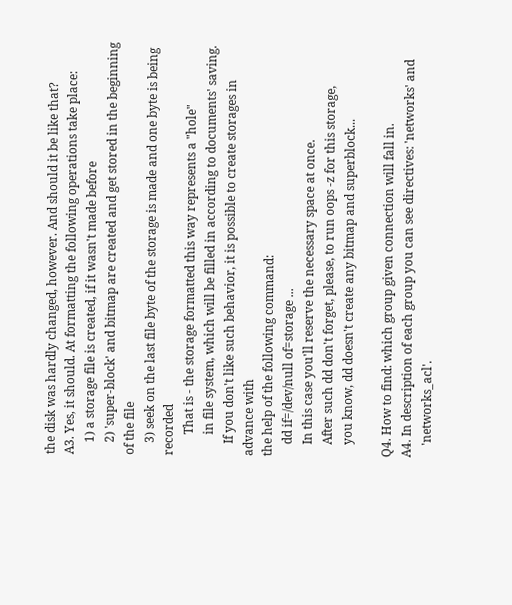the disk was hardly changed, however. And should it be like that?
A3. Yes, it should. At formatting the following operations take place:
    1) a storage file is created, if it wasn't made before
    2) 'super-block' and bitmap are created and get stored in the beginning of the file
    3) seek on the last file byte of the storage is made and one byte is being recorded
       That is - the storage formatted this way represents a "hole"
       in file system, which will be filled in according to documents' saving.
    If you don't like such behavior, it is possible to create storages in advance with
the help of the following command:
    dd if=/dev/null of=storage ...
    In this case you'll reserve the necessary space at once.
    After such dd don't forget, please, to run oops -z for this storage,
    you know, dd doesn't create any bitmap and superblock...

Q4. How to find: which group given connection will fall in.
A4. In description of each group you can see directives: 'networks' and
    'networks_acl'.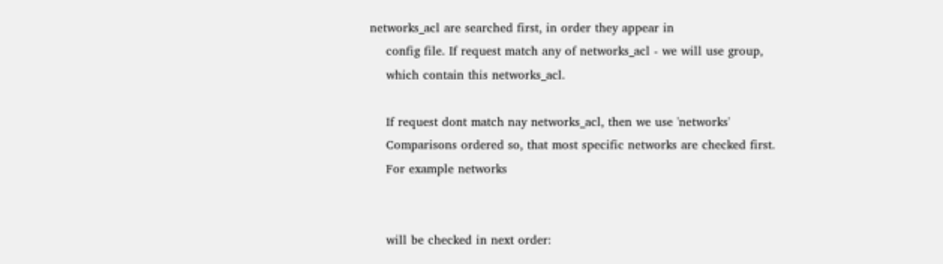networks_acl are searched first, in order they appear in
    config file. If request match any of networks_acl - we will use group,
    which contain this networks_acl.

    If request dont match nay networks_acl, then we use 'networks'
    Comparisons ordered so, that most specific networks are checked first.
    For example networks


    will be checked in next order: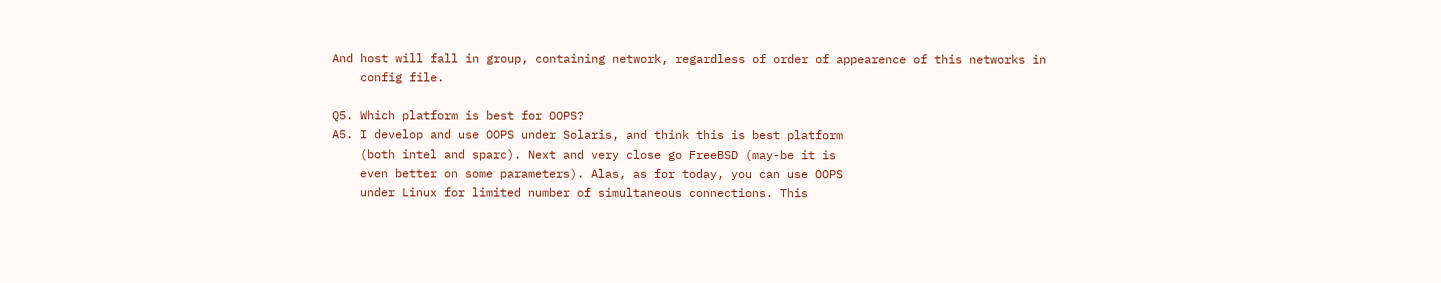And host will fall in group, containing network, regardless of order of appearence of this networks in
    config file.

Q5. Which platform is best for OOPS?
A5. I develop and use OOPS under Solaris, and think this is best platform
    (both intel and sparc). Next and very close go FreeBSD (may-be it is
    even better on some parameters). Alas, as for today, you can use OOPS
    under Linux for limited number of simultaneous connections. This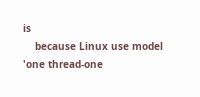is
    because Linux use model 'one thread-one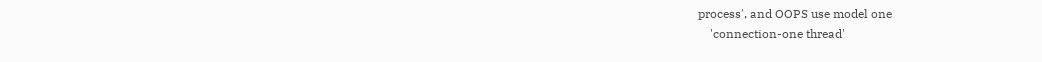process', and OOPS use model one
    'connection-one thread'